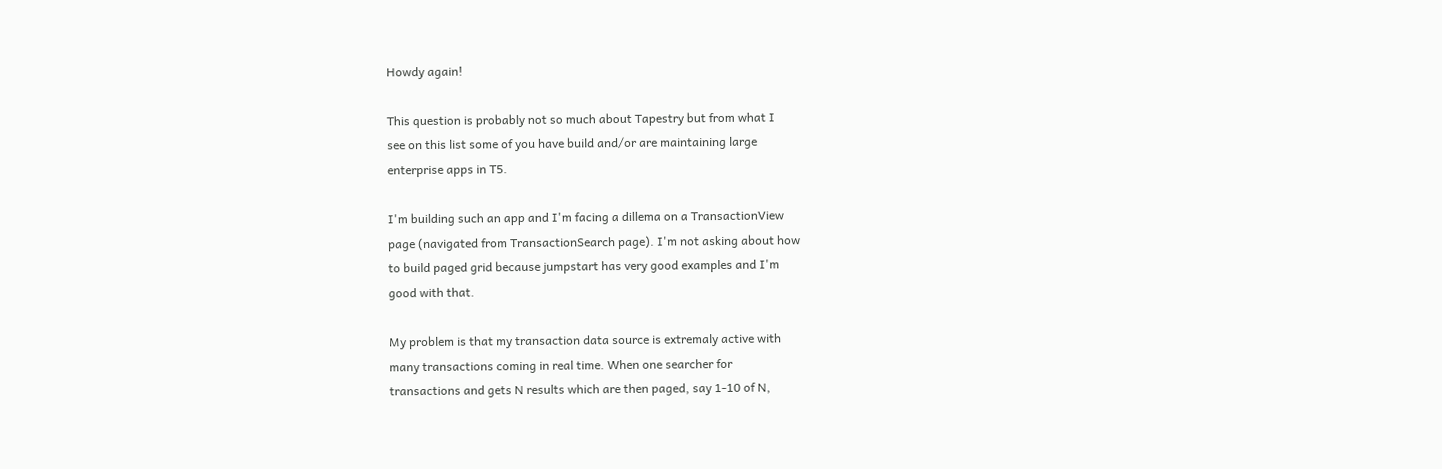Howdy again!

This question is probably not so much about Tapestry but from what I
see on this list some of you have build and/or are maintaining large
enterprise apps in T5.

I'm building such an app and I'm facing a dillema on a TransactionView
page (navigated from TransactionSearch page). I'm not asking about how
to build paged grid because jumpstart has very good examples and I'm
good with that.

My problem is that my transaction data source is extremaly active with
many transactions coming in real time. When one searcher for
transactions and gets N results which are then paged, say 1-10 of N,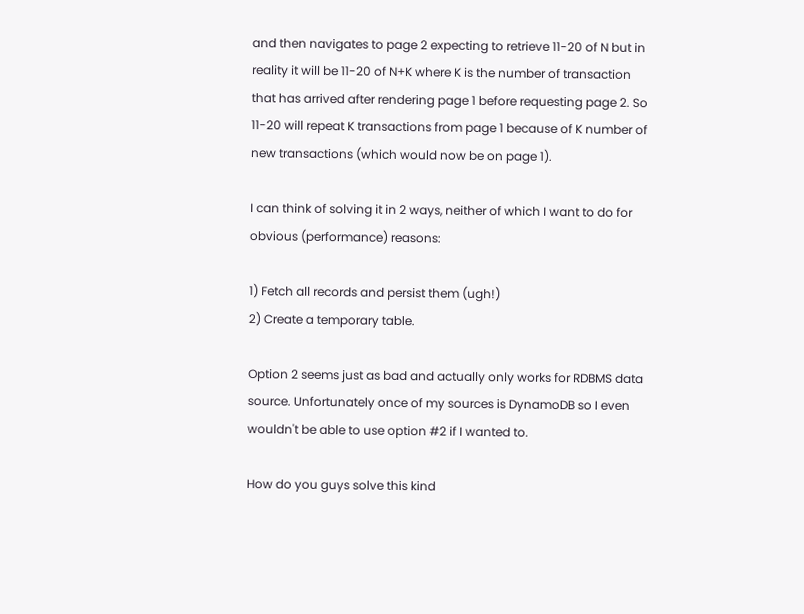and then navigates to page 2 expecting to retrieve 11-20 of N but in
reality it will be 11-20 of N+K where K is the number of transaction
that has arrived after rendering page 1 before requesting page 2. So
11-20 will repeat K transactions from page 1 because of K number of
new transactions (which would now be on page 1).

I can think of solving it in 2 ways, neither of which I want to do for
obvious (performance) reasons:

1) Fetch all records and persist them (ugh!)
2) Create a temporary table.

Option 2 seems just as bad and actually only works for RDBMS data
source. Unfortunately once of my sources is DynamoDB so I even
wouldn't be able to use option #2 if I wanted to.

How do you guys solve this kind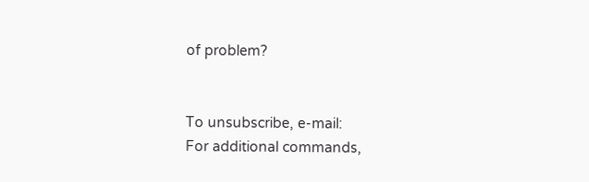of problem?


To unsubscribe, e-mail:
For additional commands,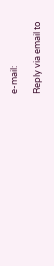e-mail:

Reply via email to